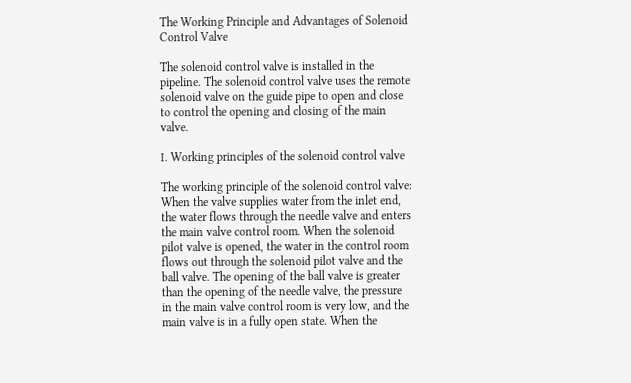The Working Principle and Advantages of Solenoid Control Valve

The solenoid control valve is installed in the pipeline. The solenoid control valve uses the remote solenoid valve on the guide pipe to open and close to control the opening and closing of the main valve.

Ⅰ. Working principles of the solenoid control valve

The working principle of the solenoid control valve: When the valve supplies water from the inlet end, the water flows through the needle valve and enters the main valve control room. When the solenoid pilot valve is opened, the water in the control room flows out through the solenoid pilot valve and the ball valve. The opening of the ball valve is greater than the opening of the needle valve, the pressure in the main valve control room is very low, and the main valve is in a fully open state. When the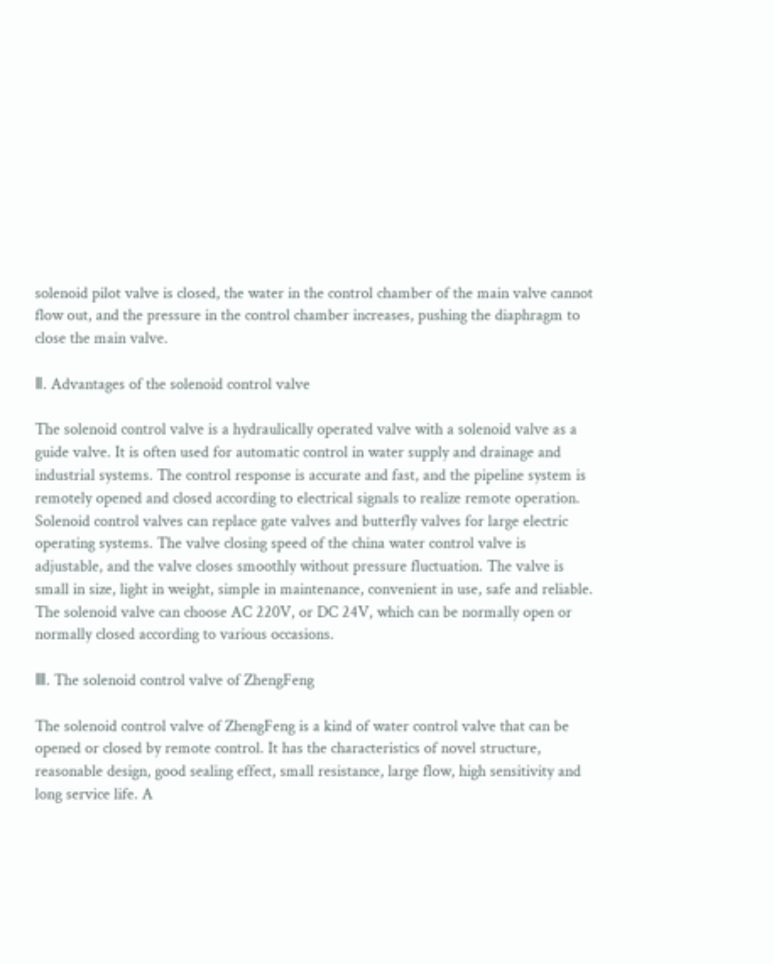solenoid pilot valve is closed, the water in the control chamber of the main valve cannot flow out, and the pressure in the control chamber increases, pushing the diaphragm to close the main valve.

Ⅱ. Advantages of the solenoid control valve

The solenoid control valve is a hydraulically operated valve with a solenoid valve as a guide valve. It is often used for automatic control in water supply and drainage and industrial systems. The control response is accurate and fast, and the pipeline system is remotely opened and closed according to electrical signals to realize remote operation. Solenoid control valves can replace gate valves and butterfly valves for large electric operating systems. The valve closing speed of the china water control valve is adjustable, and the valve closes smoothly without pressure fluctuation. The valve is small in size, light in weight, simple in maintenance, convenient in use, safe and reliable. The solenoid valve can choose AC 220V, or DC 24V, which can be normally open or normally closed according to various occasions.

Ⅲ. The solenoid control valve of ZhengFeng

The solenoid control valve of ZhengFeng is a kind of water control valve that can be opened or closed by remote control. It has the characteristics of novel structure, reasonable design, good sealing effect, small resistance, large flow, high sensitivity and long service life. A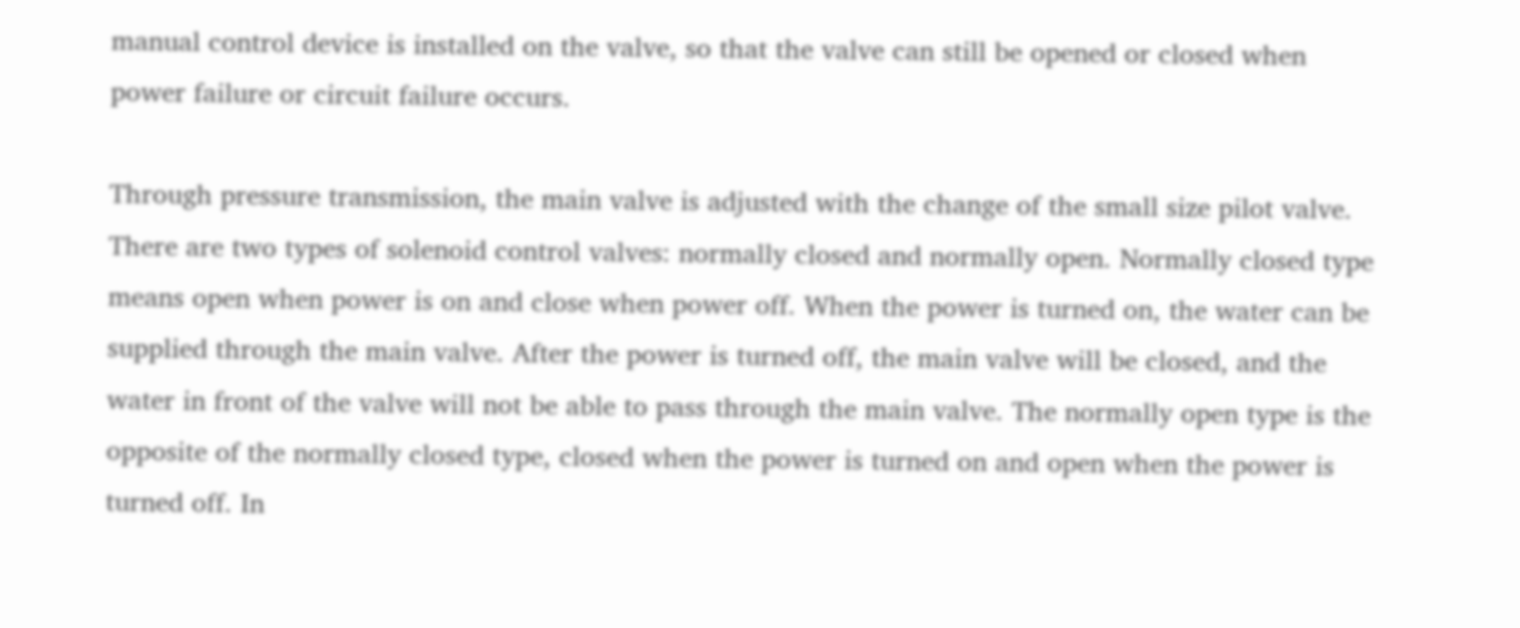manual control device is installed on the valve, so that the valve can still be opened or closed when power failure or circuit failure occurs.

Through pressure transmission, the main valve is adjusted with the change of the small size pilot valve. There are two types of solenoid control valves: normally closed and normally open. Normally closed type means open when power is on and close when power off. When the power is turned on, the water can be supplied through the main valve. After the power is turned off, the main valve will be closed, and the water in front of the valve will not be able to pass through the main valve. The normally open type is the opposite of the normally closed type, closed when the power is turned on and open when the power is turned off. In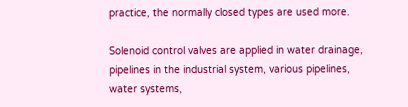practice, the normally closed types are used more.

Solenoid control valves are applied in water drainage, pipelines in the industrial system, various pipelines, water systems,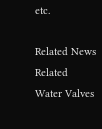etc.

Related News
Related Water Valves